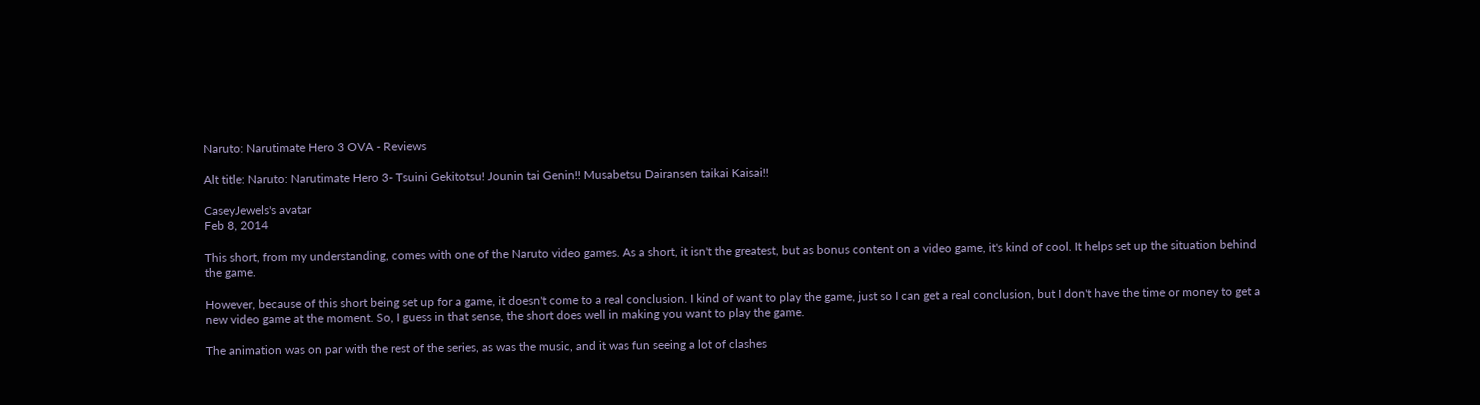Naruto: Narutimate Hero 3 OVA - Reviews

Alt title: Naruto: Narutimate Hero 3- Tsuini Gekitotsu! Jounin tai Genin!! Musabetsu Dairansen taikai Kaisai!!

CaseyJewels's avatar
Feb 8, 2014

This short, from my understanding, comes with one of the Naruto video games. As a short, it isn't the greatest, but as bonus content on a video game, it's kind of cool. It helps set up the situation behind the game.

However, because of this short being set up for a game, it doesn't come to a real conclusion. I kind of want to play the game, just so I can get a real conclusion, but I don't have the time or money to get a new video game at the moment. So, I guess in that sense, the short does well in making you want to play the game.

The animation was on par with the rest of the series, as was the music, and it was fun seeing a lot of clashes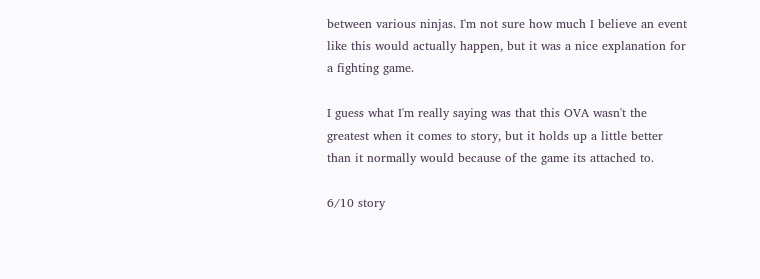between various ninjas. I'm not sure how much I believe an event like this would actually happen, but it was a nice explanation for a fighting game.

I guess what I'm really saying was that this OVA wasn't the greatest when it comes to story, but it holds up a little better than it normally would because of the game its attached to.

6/10 story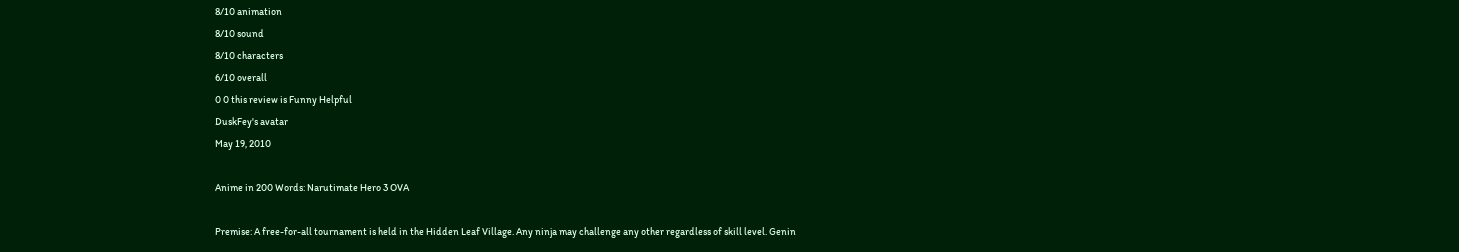8/10 animation
8/10 sound
8/10 characters
6/10 overall
0 0 this review is Funny Helpful
DuskFey's avatar
May 19, 2010

Anime in 200 Words: Narutimate Hero 3 OVA

Premise: A free-for-all tournament is held in the Hidden Leaf Village. Any ninja may challenge any other regardless of skill level. Genin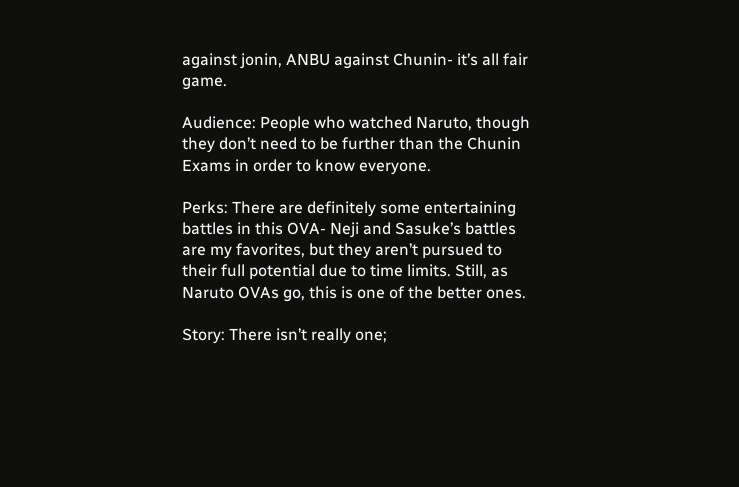against jonin, ANBU against Chunin- it’s all fair game.

Audience: People who watched Naruto, though they don’t need to be further than the Chunin Exams in order to know everyone.

Perks: There are definitely some entertaining battles in this OVA- Neji and Sasuke’s battles are my favorites, but they aren’t pursued to their full potential due to time limits. Still, as Naruto OVAs go, this is one of the better ones.

Story: There isn’t really one;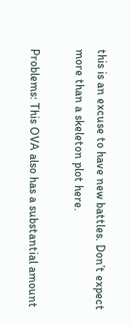this is an excuse to have new battles. Don’t expect more than a skeleton plot here.

Problems: This OVA also has a substantial amount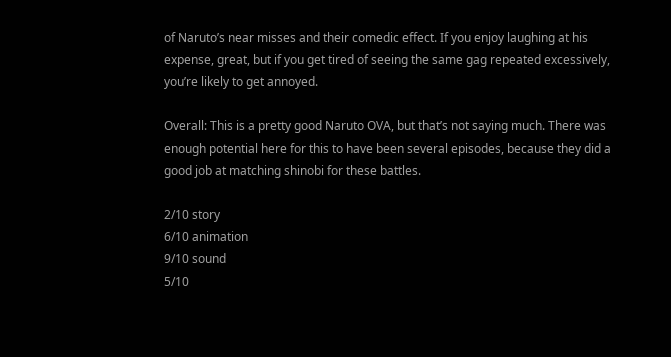of Naruto’s near misses and their comedic effect. If you enjoy laughing at his expense, great, but if you get tired of seeing the same gag repeated excessively, you’re likely to get annoyed.

Overall: This is a pretty good Naruto OVA, but that’s not saying much. There was enough potential here for this to have been several episodes, because they did a good job at matching shinobi for these battles.

2/10 story
6/10 animation
9/10 sound
5/10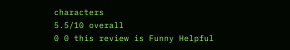characters
5.5/10 overall
0 0 this review is Funny Helpful